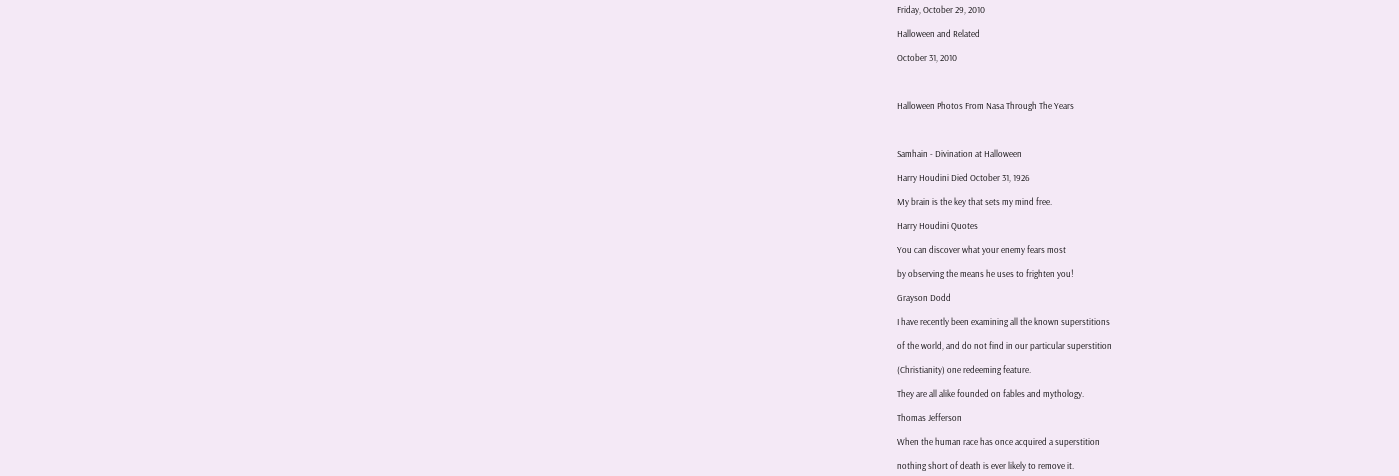Friday, October 29, 2010

Halloween and Related

October 31, 2010



Halloween Photos From Nasa Through The Years



Samhain - Divination at Halloween

Harry Houdini Died October 31, 1926

My brain is the key that sets my mind free.

Harry Houdini Quotes

You can discover what your enemy fears most

by observing the means he uses to frighten you!

Grayson Dodd

I have recently been examining all the known superstitions

of the world, and do not find in our particular superstition

(Christianity) one redeeming feature.

They are all alike founded on fables and mythology.

Thomas Jefferson

When the human race has once acquired a superstition

nothing short of death is ever likely to remove it.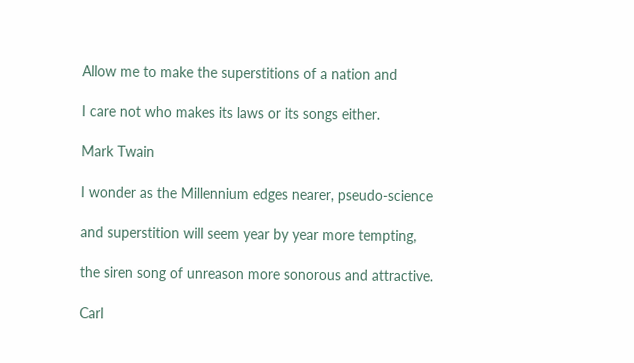Allow me to make the superstitions of a nation and

I care not who makes its laws or its songs either.

Mark Twain

I wonder as the Millennium edges nearer, pseudo-science

and superstition will seem year by year more tempting,

the siren song of unreason more sonorous and attractive.

Carl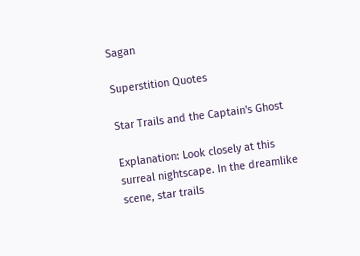Sagan

Superstition Quotes

Star Trails and the Captain's Ghost

Explanation: Look closely at this surreal nightscape. In the dreamlike scene, star trails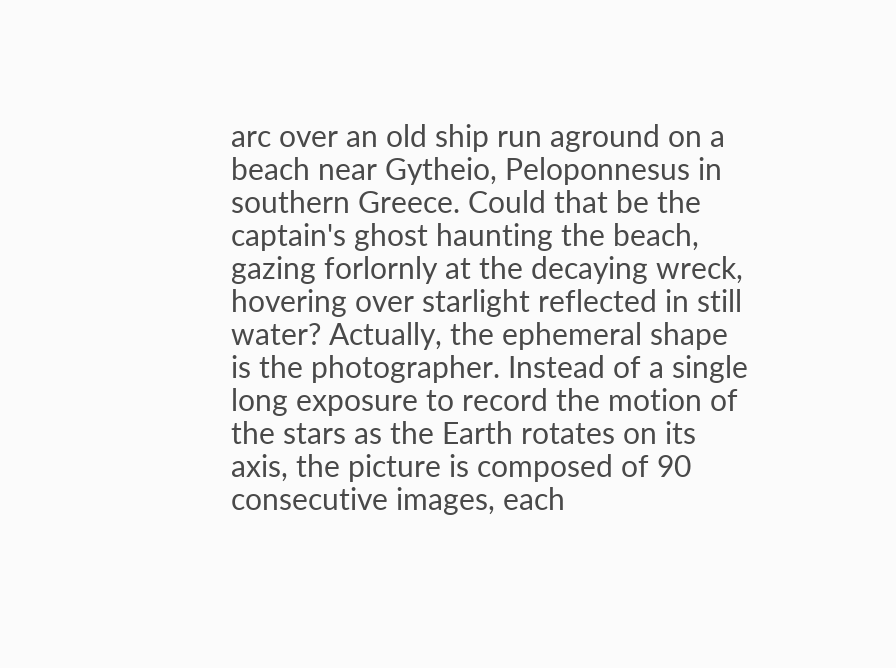arc over an old ship run aground on a beach near Gytheio, Peloponnesus in southern Greece. Could that be the captain's ghost haunting the beach, gazing forlornly at the decaying wreck, hovering over starlight reflected in still water? Actually, the ephemeral shape is the photographer. Instead of a single long exposure to record the motion of the stars as the Earth rotates on its axis, the picture is composed of 90 consecutive images, each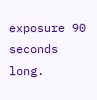exposure 90 seconds long.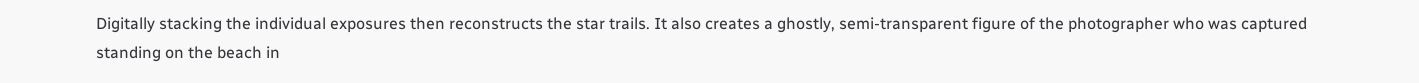Digitally stacking the individual exposures then reconstructs the star trails. It also creates a ghostly, semi-transparent figure of the photographer who was captured standing on the beach in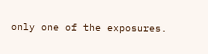only one of the exposures.